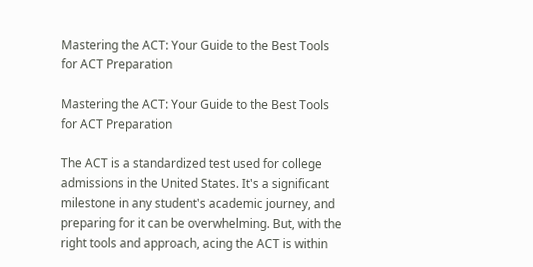Mastering the ACT: Your Guide to the Best Tools for ACT Preparation

Mastering the ACT: Your Guide to the Best Tools for ACT Preparation

The ACT is a standardized test used for college admissions in the United States. It's a significant milestone in any student's academic journey, and preparing for it can be overwhelming. But, with the right tools and approach, acing the ACT is within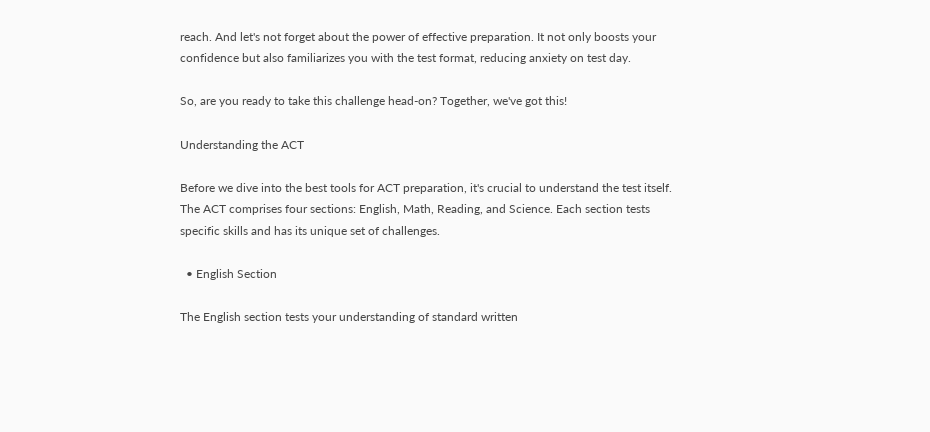reach. And let's not forget about the power of effective preparation. It not only boosts your confidence but also familiarizes you with the test format, reducing anxiety on test day.

So, are you ready to take this challenge head-on? Together, we've got this!

Understanding the ACT

Before we dive into the best tools for ACT preparation, it's crucial to understand the test itself. The ACT comprises four sections: English, Math, Reading, and Science. Each section tests specific skills and has its unique set of challenges.

  • English Section

The English section tests your understanding of standard written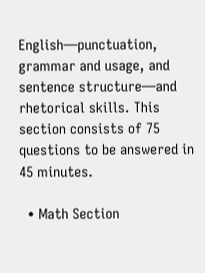English—punctuation, grammar and usage, and sentence structure—and rhetorical skills. This section consists of 75 questions to be answered in 45 minutes.

  • Math Section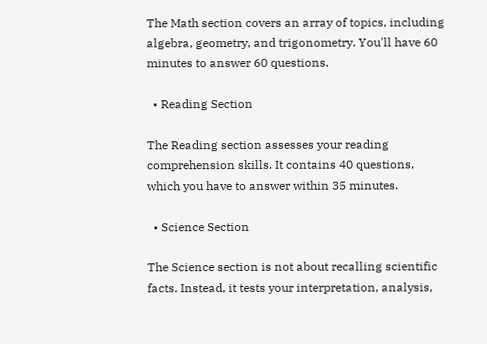The Math section covers an array of topics, including algebra, geometry, and trigonometry. You'll have 60 minutes to answer 60 questions.

  • Reading Section

The Reading section assesses your reading comprehension skills. It contains 40 questions, which you have to answer within 35 minutes.

  • Science Section

The Science section is not about recalling scientific facts. Instead, it tests your interpretation, analysis,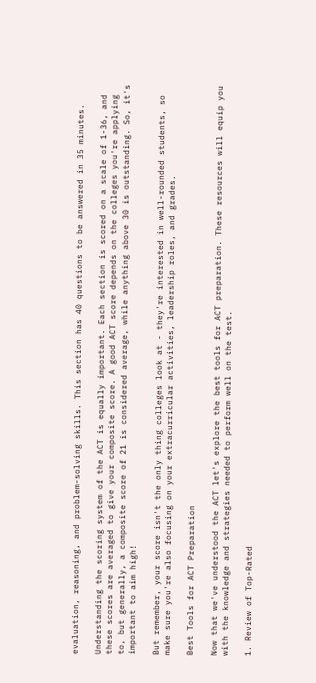evaluation, reasoning, and problem-solving skills. This section has 40 questions to be answered in 35 minutes.

Understanding the scoring system of the ACT is equally important. Each section is scored on a scale of 1-36, and these scores are averaged to give your composite score. A good ACT score depends on the colleges you're applying to, but generally, a composite score of 21 is considered average, while anything above 30 is outstanding. So, it's important to aim high!

But remember, your score isn't the only thing colleges look at - they're interested in well-rounded students, so make sure you're also focusing on your extracurricular activities, leadership roles, and grades.

Best Tools for ACT Preparation

Now that we've understood the ACT let's explore the best tools for ACT preparation. These resources will equip you with the knowledge and strategies needed to perform well on the test.

1. Review of Top-Rated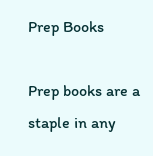Prep Books

Prep books are a staple in any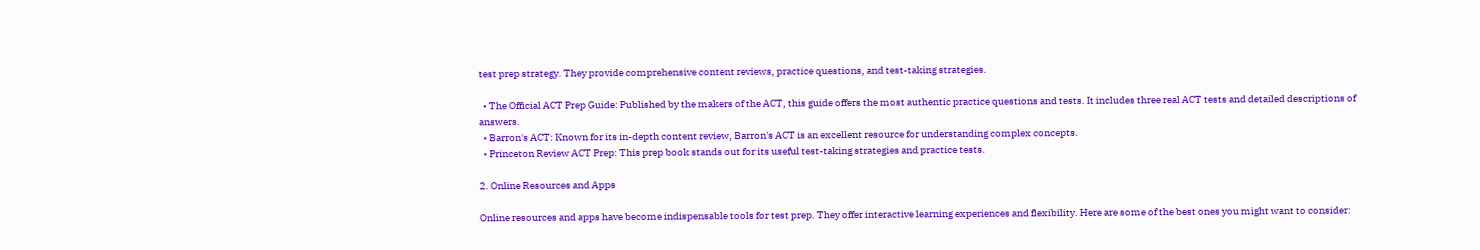test prep strategy. They provide comprehensive content reviews, practice questions, and test-taking strategies.

  • The Official ACT Prep Guide: Published by the makers of the ACT, this guide offers the most authentic practice questions and tests. It includes three real ACT tests and detailed descriptions of answers.
  • Barron's ACT: Known for its in-depth content review, Barron's ACT is an excellent resource for understanding complex concepts.
  • Princeton Review ACT Prep: This prep book stands out for its useful test-taking strategies and practice tests.

2. Online Resources and Apps

Online resources and apps have become indispensable tools for test prep. They offer interactive learning experiences and flexibility. Here are some of the best ones you might want to consider: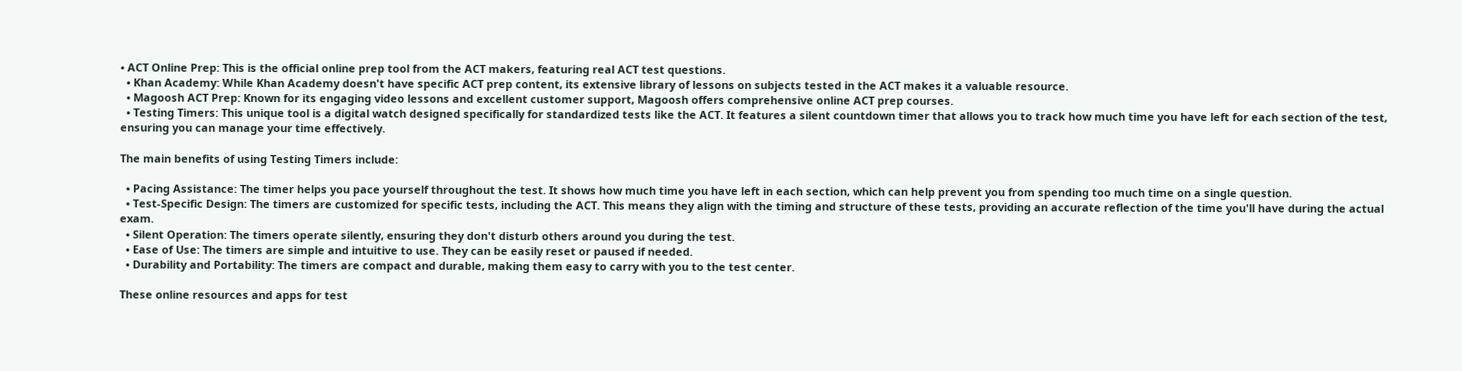• ACT Online Prep: This is the official online prep tool from the ACT makers, featuring real ACT test questions.
  • Khan Academy: While Khan Academy doesn't have specific ACT prep content, its extensive library of lessons on subjects tested in the ACT makes it a valuable resource.
  • Magoosh ACT Prep: Known for its engaging video lessons and excellent customer support, Magoosh offers comprehensive online ACT prep courses.
  • Testing Timers: This unique tool is a digital watch designed specifically for standardized tests like the ACT. It features a silent countdown timer that allows you to track how much time you have left for each section of the test, ensuring you can manage your time effectively.

The main benefits of using Testing Timers include:

  • Pacing Assistance: The timer helps you pace yourself throughout the test. It shows how much time you have left in each section, which can help prevent you from spending too much time on a single question.
  • Test-Specific Design: The timers are customized for specific tests, including the ACT. This means they align with the timing and structure of these tests, providing an accurate reflection of the time you'll have during the actual exam.
  • Silent Operation: The timers operate silently, ensuring they don't disturb others around you during the test.
  • Ease of Use: The timers are simple and intuitive to use. They can be easily reset or paused if needed.
  • Durability and Portability: The timers are compact and durable, making them easy to carry with you to the test center.

These online resources and apps for test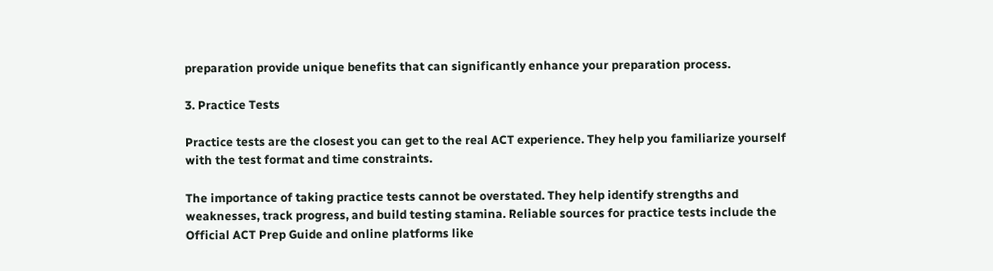preparation provide unique benefits that can significantly enhance your preparation process.

3. Practice Tests

Practice tests are the closest you can get to the real ACT experience. They help you familiarize yourself with the test format and time constraints.

The importance of taking practice tests cannot be overstated. They help identify strengths and weaknesses, track progress, and build testing stamina. Reliable sources for practice tests include the Official ACT Prep Guide and online platforms like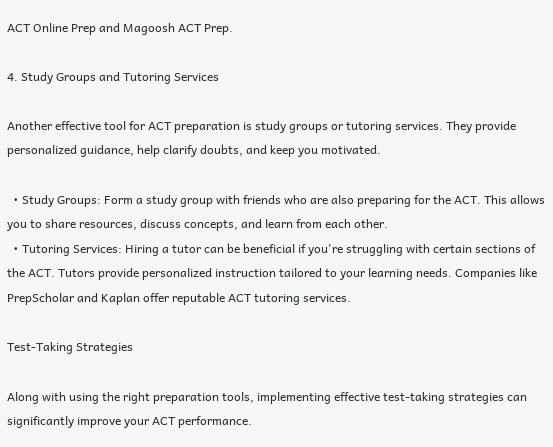ACT Online Prep and Magoosh ACT Prep.

4. Study Groups and Tutoring Services

Another effective tool for ACT preparation is study groups or tutoring services. They provide personalized guidance, help clarify doubts, and keep you motivated.

  • Study Groups: Form a study group with friends who are also preparing for the ACT. This allows you to share resources, discuss concepts, and learn from each other.
  • Tutoring Services: Hiring a tutor can be beneficial if you're struggling with certain sections of the ACT. Tutors provide personalized instruction tailored to your learning needs. Companies like PrepScholar and Kaplan offer reputable ACT tutoring services.

Test-Taking Strategies

Along with using the right preparation tools, implementing effective test-taking strategies can significantly improve your ACT performance.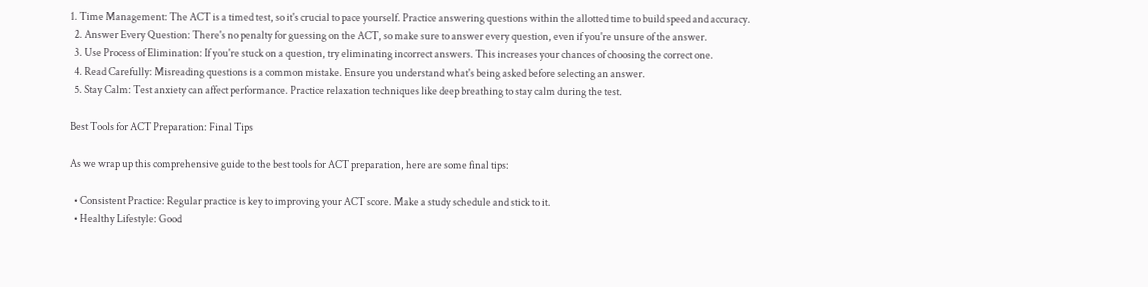1. Time Management: The ACT is a timed test, so it's crucial to pace yourself. Practice answering questions within the allotted time to build speed and accuracy.
  2. Answer Every Question: There's no penalty for guessing on the ACT, so make sure to answer every question, even if you're unsure of the answer.
  3. Use Process of Elimination: If you're stuck on a question, try eliminating incorrect answers. This increases your chances of choosing the correct one.
  4. Read Carefully: Misreading questions is a common mistake. Ensure you understand what's being asked before selecting an answer.
  5. Stay Calm: Test anxiety can affect performance. Practice relaxation techniques like deep breathing to stay calm during the test.

Best Tools for ACT Preparation: Final Tips

As we wrap up this comprehensive guide to the best tools for ACT preparation, here are some final tips:

  • Consistent Practice: Regular practice is key to improving your ACT score. Make a study schedule and stick to it.
  • Healthy Lifestyle: Good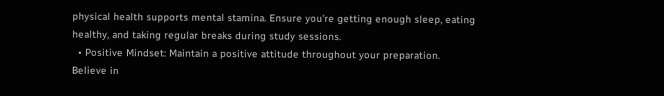physical health supports mental stamina. Ensure you're getting enough sleep, eating healthy, and taking regular breaks during study sessions.
  • Positive Mindset: Maintain a positive attitude throughout your preparation. Believe in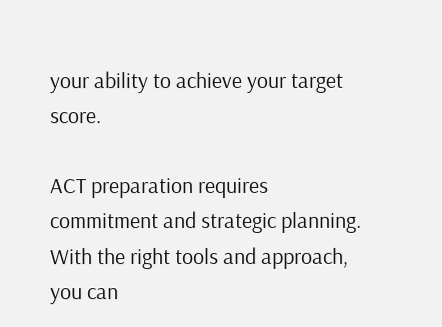your ability to achieve your target score.

ACT preparation requires commitment and strategic planning. With the right tools and approach, you can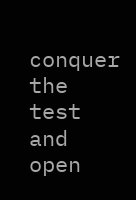conquer the test and open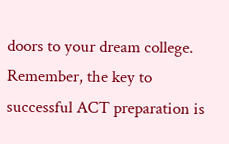doors to your dream college. Remember, the key to successful ACT preparation is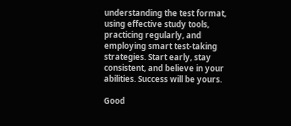understanding the test format, using effective study tools, practicing regularly, and employing smart test-taking strategies. Start early, stay consistent, and believe in your abilities. Success will be yours.

Good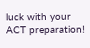luck with your ACT preparation!